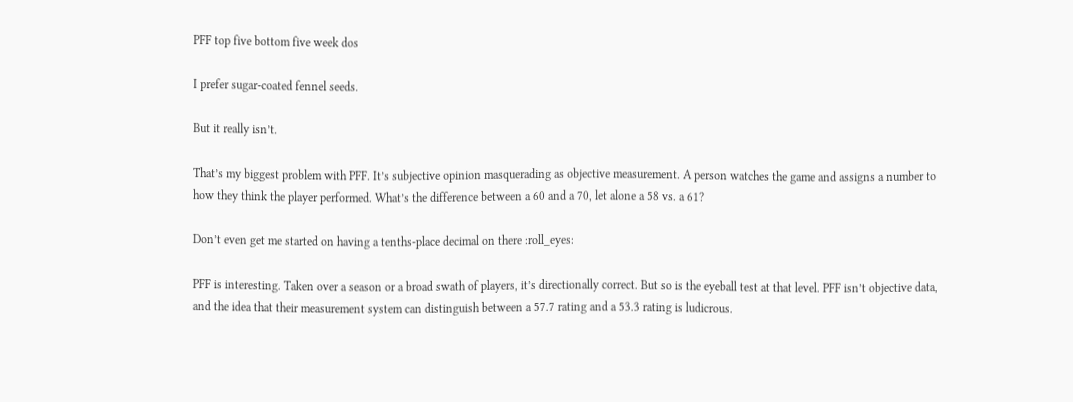PFF top five bottom five week dos

I prefer sugar-coated fennel seeds.

But it really isn’t.

That’s my biggest problem with PFF. It’s subjective opinion masquerading as objective measurement. A person watches the game and assigns a number to how they think the player performed. What’s the difference between a 60 and a 70, let alone a 58 vs. a 61?

Don’t even get me started on having a tenths-place decimal on there :roll_eyes:

PFF is interesting. Taken over a season or a broad swath of players, it’s directionally correct. But so is the eyeball test at that level. PFF isn’t objective data, and the idea that their measurement system can distinguish between a 57.7 rating and a 53.3 rating is ludicrous.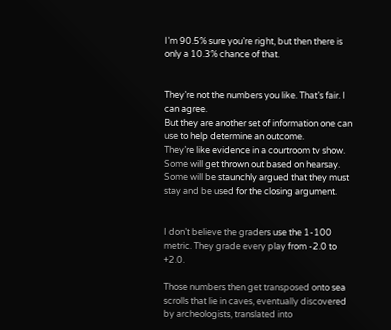I’m 90.5% sure you’re right, but then there is only a 10.3% chance of that.


They’re not the numbers you like. That’s fair. I can agree.
But they are another set of information one can use to help determine an outcome.
They’re like evidence in a courtroom tv show. Some will get thrown out based on hearsay. Some will be staunchly argued that they must stay and be used for the closing argument.


I don’t believe the graders use the 1-100 metric. They grade every play from -2.0 to +2.0.

Those numbers then get transposed onto sea scrolls that lie in caves, eventually discovered by archeologists, translated into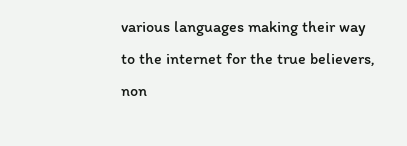various languages making their way to the internet for the true believers, non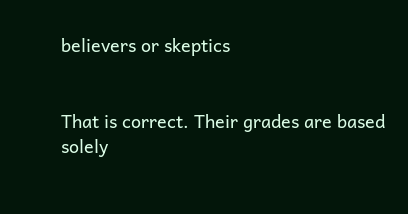believers or skeptics


That is correct. Their grades are based solely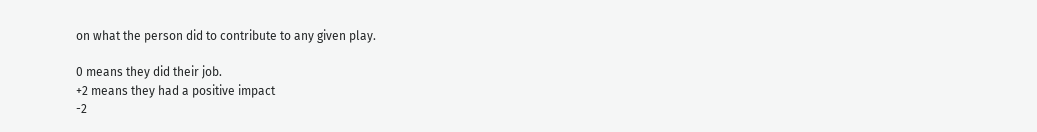on what the person did to contribute to any given play.

0 means they did their job.
+2 means they had a positive impact
-2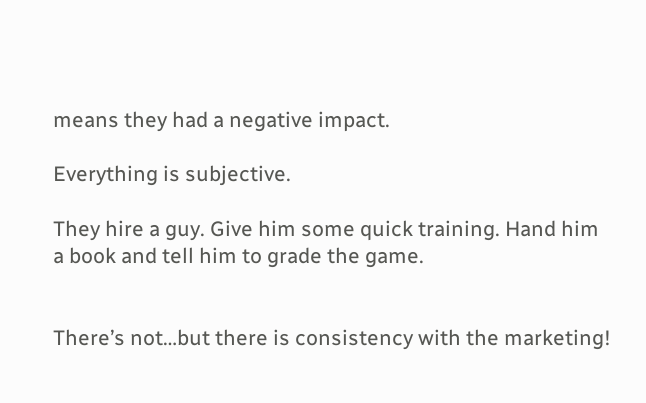means they had a negative impact.

Everything is subjective.

They hire a guy. Give him some quick training. Hand him a book and tell him to grade the game.


There’s not…but there is consistency with the marketing!